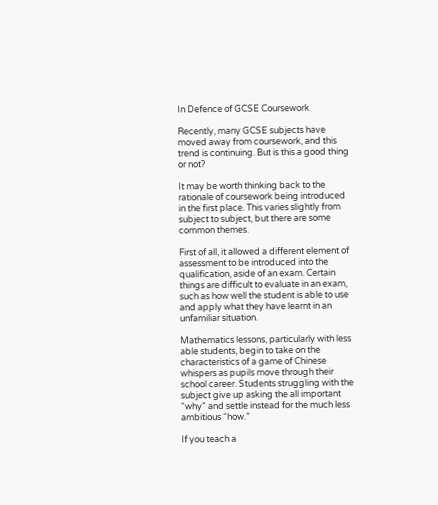In Defence of GCSE Coursework

Recently, many GCSE subjects have moved away from coursework, and this trend is continuing. But is this a good thing or not?

It may be worth thinking back to the rationale of coursework being introduced in the first place. This varies slightly from subject to subject, but there are some common themes.

First of all, it allowed a different element of assessment to be introduced into the qualification, aside of an exam. Certain things are difficult to evaluate in an exam, such as how well the student is able to use and apply what they have learnt in an unfamiliar situation.

Mathematics lessons, particularly with less able students, begin to take on the characteristics of a game of Chinese whispers as pupils move through their school career. Students struggling with the subject give up asking the all important “why” and settle instead for the much less ambitious “how.”

If you teach a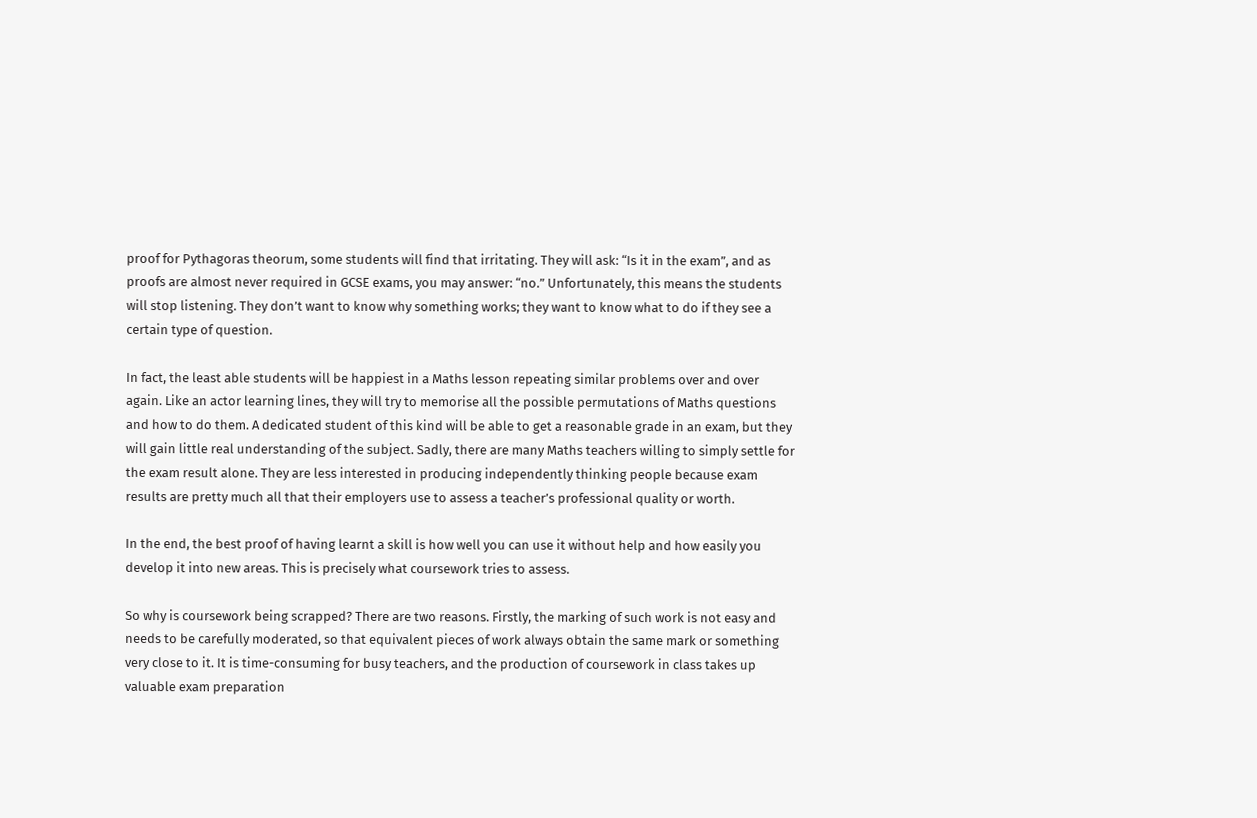proof for Pythagoras theorum, some students will find that irritating. They will ask: “Is it in the exam”, and as proofs are almost never required in GCSE exams, you may answer: “no.” Unfortunately, this means the students will stop listening. They don’t want to know why something works; they want to know what to do if they see a certain type of question.

In fact, the least able students will be happiest in a Maths lesson repeating similar problems over and over again. Like an actor learning lines, they will try to memorise all the possible permutations of Maths questions and how to do them. A dedicated student of this kind will be able to get a reasonable grade in an exam, but they will gain little real understanding of the subject. Sadly, there are many Maths teachers willing to simply settle for the exam result alone. They are less interested in producing independently thinking people because exam results are pretty much all that their employers use to assess a teacher’s professional quality or worth.

In the end, the best proof of having learnt a skill is how well you can use it without help and how easily you develop it into new areas. This is precisely what coursework tries to assess.

So why is coursework being scrapped? There are two reasons. Firstly, the marking of such work is not easy and needs to be carefully moderated, so that equivalent pieces of work always obtain the same mark or something very close to it. It is time-consuming for busy teachers, and the production of coursework in class takes up valuable exam preparation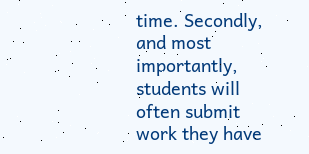time. Secondly, and most importantly, students will often submit work they have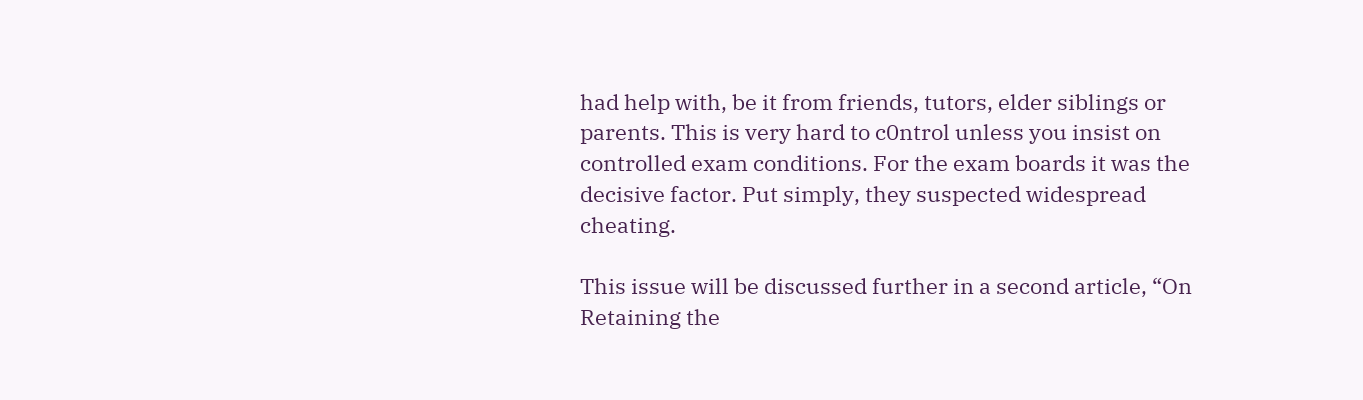had help with, be it from friends, tutors, elder siblings or parents. This is very hard to c0ntrol unless you insist on controlled exam conditions. For the exam boards it was the decisive factor. Put simply, they suspected widespread cheating.

This issue will be discussed further in a second article, “On Retaining the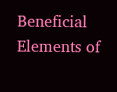Beneficial Elements of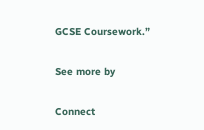GCSE Coursework.”

See more by

Connect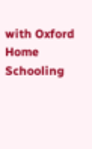with Oxford Home Schooling